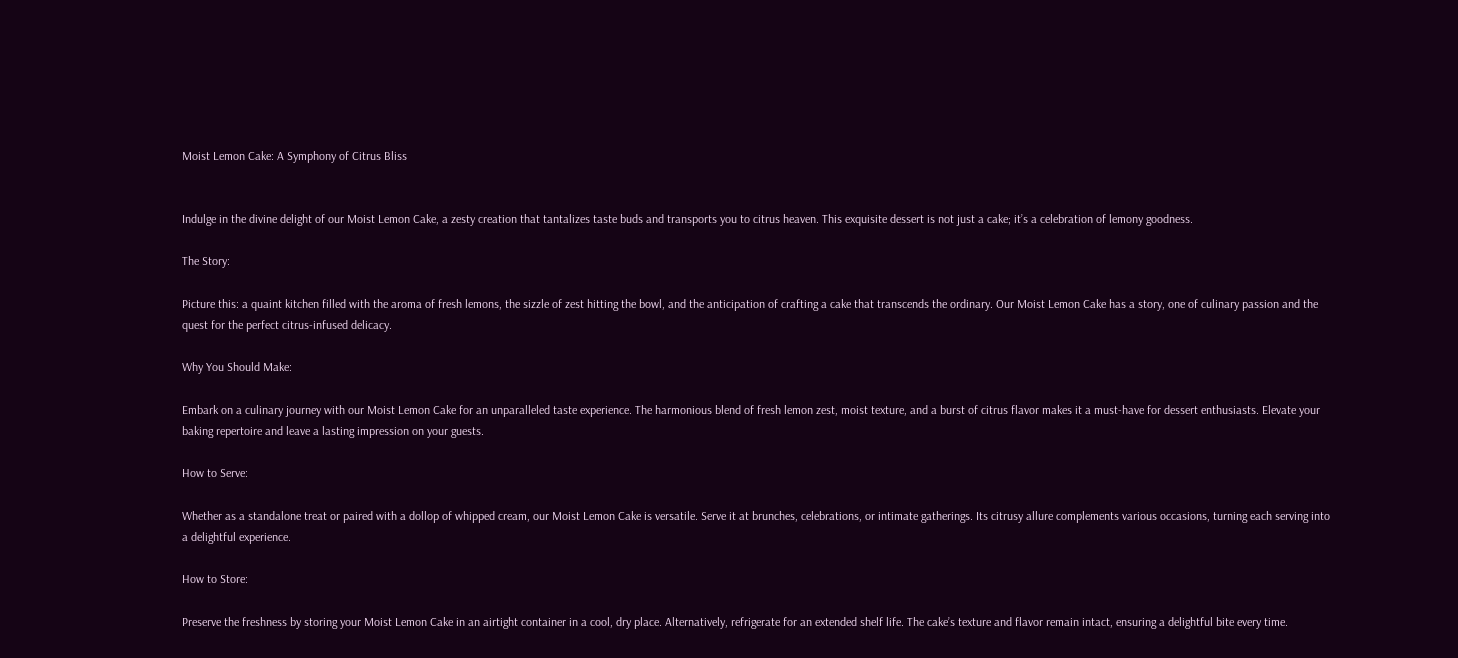Moist Lemon Cake: A Symphony of Citrus Bliss


Indulge in the divine delight of our Moist Lemon Cake, a zesty creation that tantalizes taste buds and transports you to citrus heaven. This exquisite dessert is not just a cake; it’s a celebration of lemony goodness.

The Story:

Picture this: a quaint kitchen filled with the aroma of fresh lemons, the sizzle of zest hitting the bowl, and the anticipation of crafting a cake that transcends the ordinary. Our Moist Lemon Cake has a story, one of culinary passion and the quest for the perfect citrus-infused delicacy.

Why You Should Make:

Embark on a culinary journey with our Moist Lemon Cake for an unparalleled taste experience. The harmonious blend of fresh lemon zest, moist texture, and a burst of citrus flavor makes it a must-have for dessert enthusiasts. Elevate your baking repertoire and leave a lasting impression on your guests.

How to Serve:

Whether as a standalone treat or paired with a dollop of whipped cream, our Moist Lemon Cake is versatile. Serve it at brunches, celebrations, or intimate gatherings. Its citrusy allure complements various occasions, turning each serving into a delightful experience.

How to Store:

Preserve the freshness by storing your Moist Lemon Cake in an airtight container in a cool, dry place. Alternatively, refrigerate for an extended shelf life. The cake’s texture and flavor remain intact, ensuring a delightful bite every time.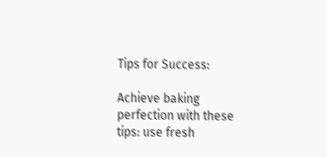Tips for Success:

Achieve baking perfection with these tips: use fresh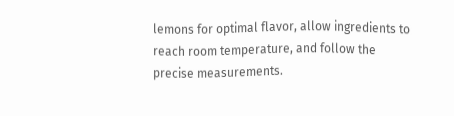lemons for optimal flavor, allow ingredients to reach room temperature, and follow the precise measurements.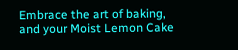Embrace the art of baking, and your Moist Lemon Cake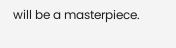will be a masterpiece.